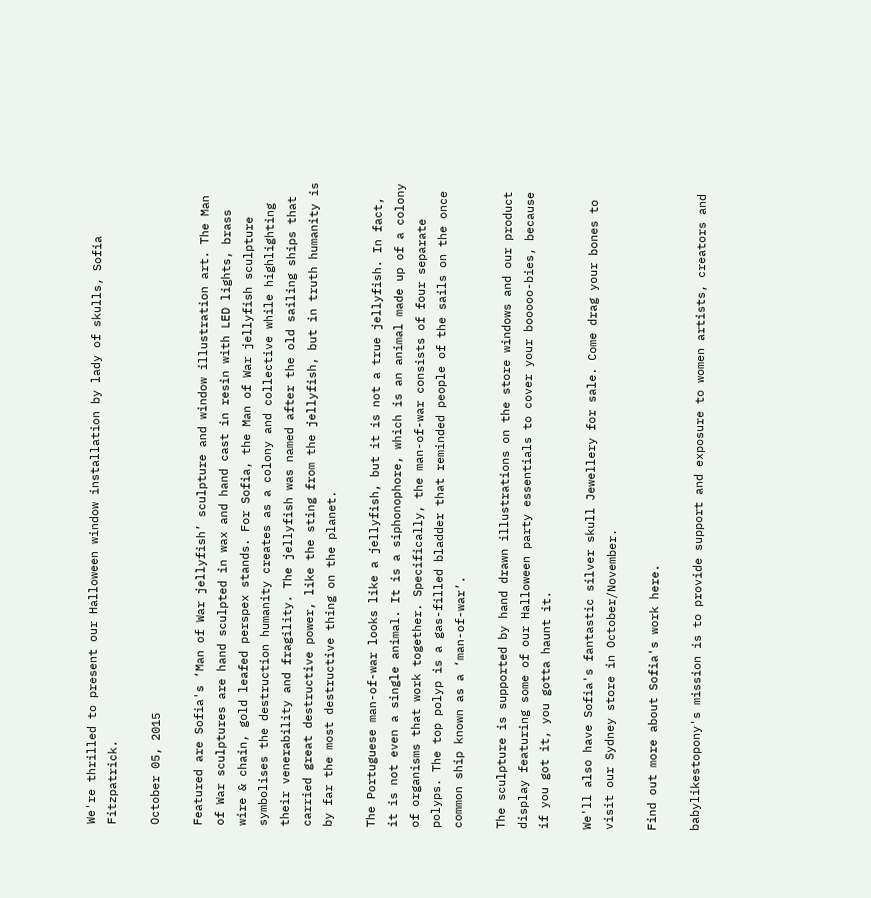We're thrilled to present our Halloween window installation by lady of skulls, Sofia Fitzpatrick.

October 05, 2015

Featured are Sofia's ‘Man of War jellyfish’ sculpture and window illustration art. The Man of War sculptures are hand sculpted in wax and hand cast in resin with LED lights, brass wire & chain, gold leafed perspex stands. For Sofia, the Man of War jellyfish sculpture symbolises the destruction humanity creates as a colony and collective while highlighting their venerability and fragility. The jellyfish was named after the old sailing ships that carried great destructive power, like the sting from the jellyfish, but in truth humanity is by far the most destructive thing on the planet.

The Portuguese man-of-war looks like a jellyfish, but it is not a true jellyfish. In fact, it is not even a single animal. It is a siphonophore, which is an animal made up of a colony of organisms that work together. Specifically, the man-of-war consists of four separate polyps. The top polyp is a gas-filled bladder that reminded people of the sails on the once common ship known as a ‘man-of-war’.

The sculpture is supported by hand drawn illustrations on the store windows and our product display featuring some of our Halloween party essentials to cover your booooo-bies, because if you got it, you gotta haunt it.

We'll also have Sofia's fantastic silver skull Jewellery for sale. Come drag your bones to visit our Sydney store in October/November.

Find out more about Sofia's work here.

babylikestopony's mission is to provide support and exposure to women artists, creators and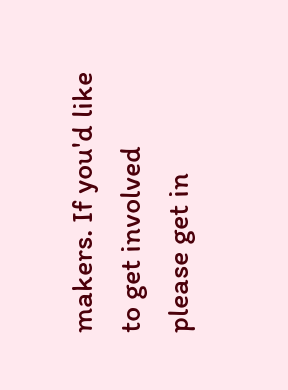makers. If you'd like to get involved please get in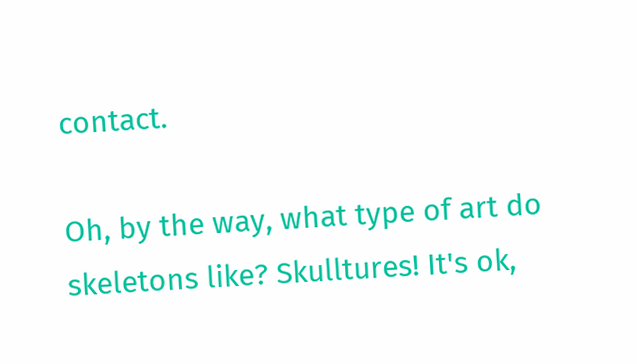contact.

Oh, by the way, what type of art do skeletons like? Skulltures! It's ok,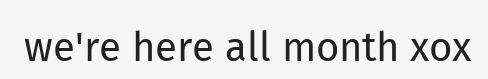we're here all month xox